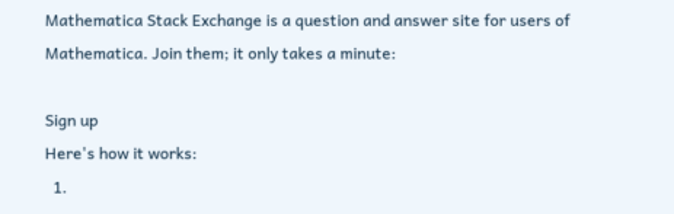Mathematica Stack Exchange is a question and answer site for users of Mathematica. Join them; it only takes a minute:

Sign up
Here's how it works:
  1.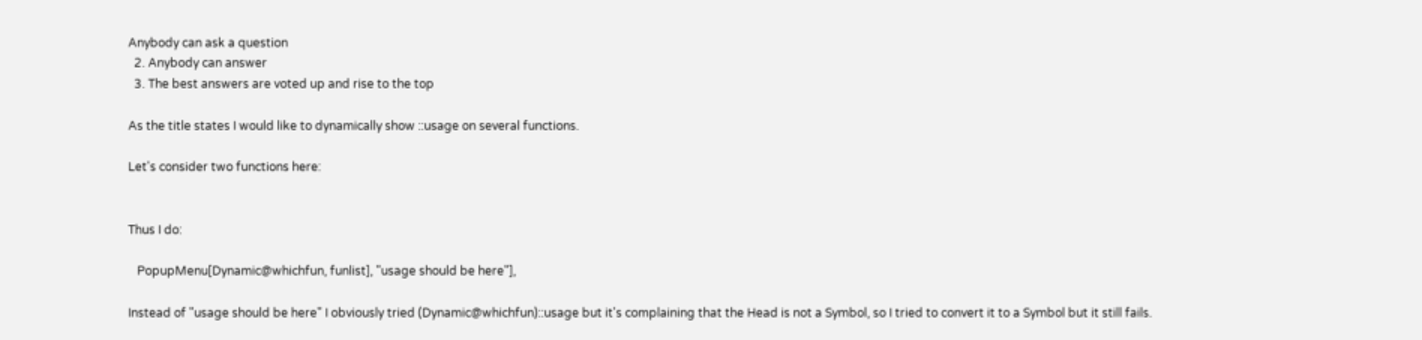Anybody can ask a question
  2. Anybody can answer
  3. The best answers are voted up and rise to the top

As the title states I would like to dynamically show ::usage on several functions.

Let's consider two functions here:


Thus I do:

   PopupMenu[Dynamic@whichfun, funlist], "usage should be here"],

Instead of "usage should be here" I obviously tried (Dynamic@whichfun)::usage but it's complaining that the Head is not a Symbol, so I tried to convert it to a Symbol but it still fails.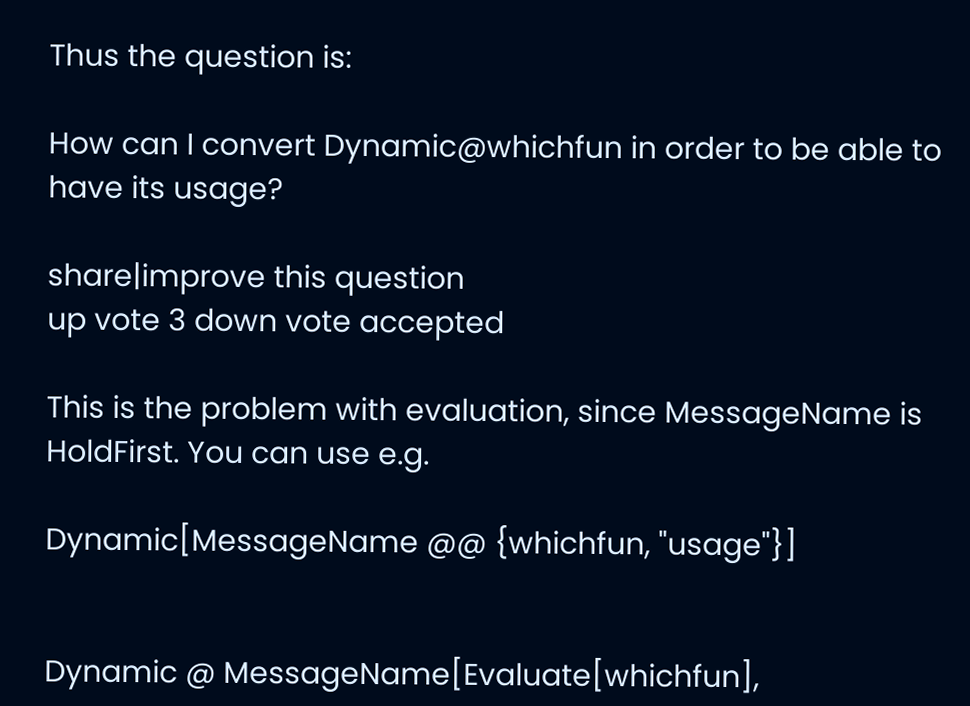Thus the question is:

How can I convert Dynamic@whichfun in order to be able to have its usage?

share|improve this question
up vote 3 down vote accepted

This is the problem with evaluation, since MessageName is HoldFirst. You can use e.g.

Dynamic[MessageName @@ {whichfun, "usage"}]


Dynamic @ MessageName[Evaluate[whichfun],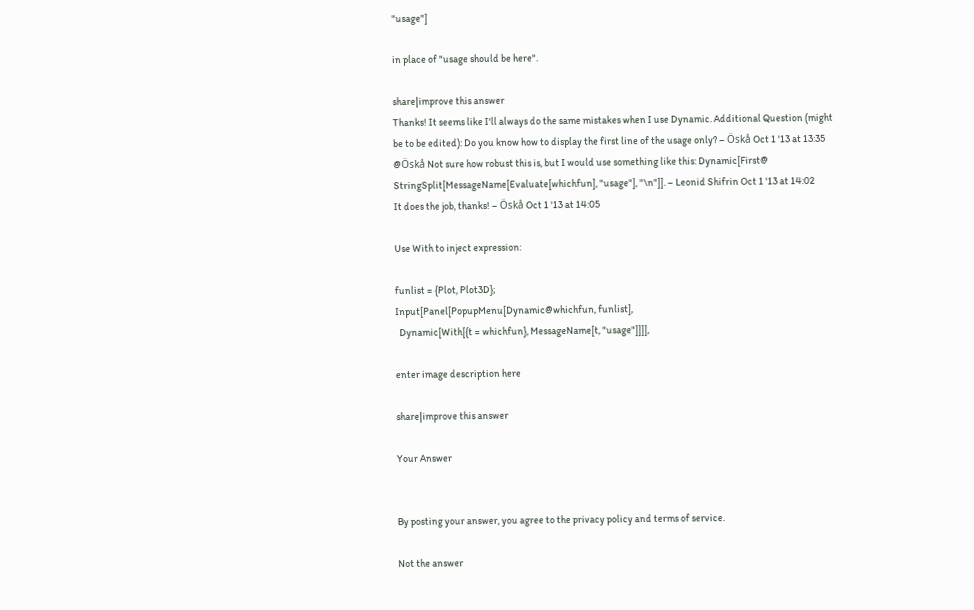"usage"]

in place of "usage should be here".

share|improve this answer
Thanks! It seems like I'll always do the same mistakes when I use Dynamic. Additional Question (might be to be edited): Do you know how to display the first line of the usage only? – Öskå Oct 1 '13 at 13:35
@Öskå Not sure how robust this is, but I would use something like this: Dynamic[First@ StringSplit[MessageName[Evaluate[whichfun], "usage"], "\n"]]. – Leonid Shifrin Oct 1 '13 at 14:02
It does the job, thanks! – Öskå Oct 1 '13 at 14:05

Use With to inject expression:

funlist = {Plot, Plot3D};
Input[Panel[PopupMenu[Dynamic@whichfun, funlist],
  Dynamic[With[{t = whichfun}, MessageName[t, "usage"]]]],

enter image description here

share|improve this answer

Your Answer


By posting your answer, you agree to the privacy policy and terms of service.

Not the answer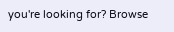you're looking for? Browse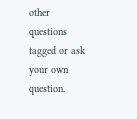other questions tagged or ask your own question.